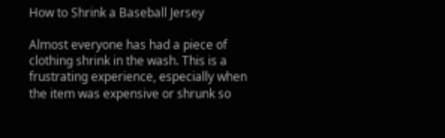How to Shrink a Baseball Jersey

Almost everyone has had a piece of clothing shrink in the wash. This is a frustrating experience, especially when the item was expensive or shrunk so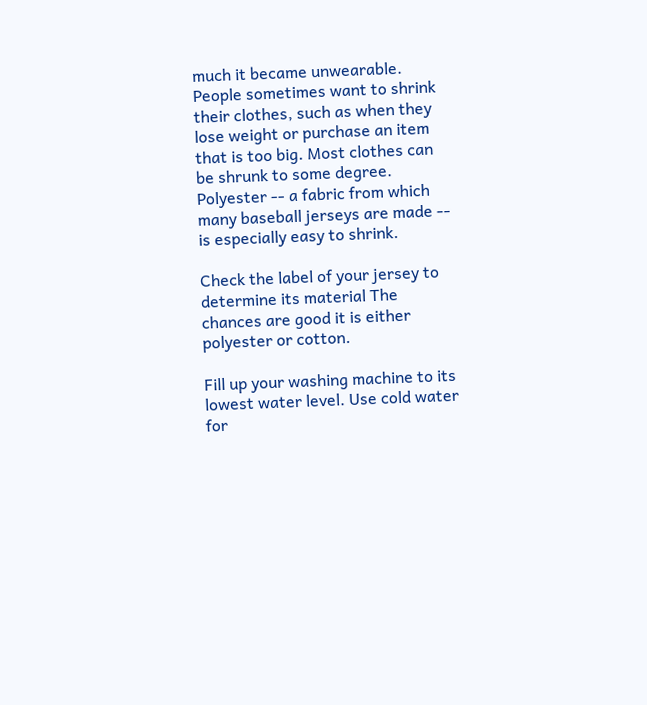much it became unwearable. People sometimes want to shrink their clothes, such as when they lose weight or purchase an item that is too big. Most clothes can be shrunk to some degree. Polyester -- a fabric from which many baseball jerseys are made -- is especially easy to shrink.

Check the label of your jersey to determine its material The chances are good it is either polyester or cotton.

Fill up your washing machine to its lowest water level. Use cold water for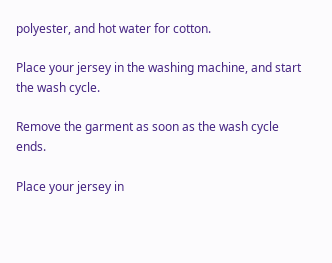polyester, and hot water for cotton.

Place your jersey in the washing machine, and start the wash cycle.

Remove the garment as soon as the wash cycle ends.

Place your jersey in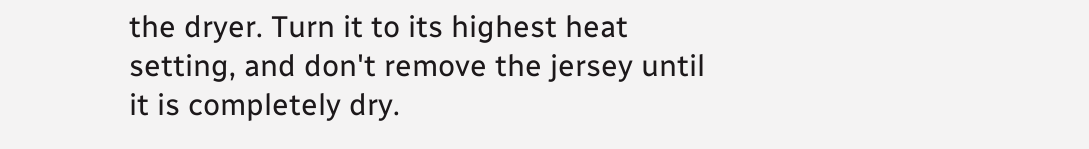the dryer. Turn it to its highest heat setting, and don't remove the jersey until it is completely dry.